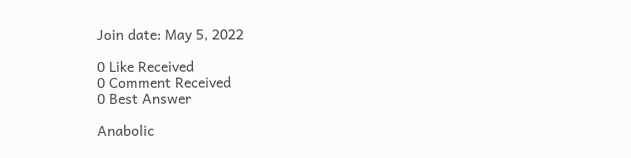Join date: May 5, 2022

0 Like Received
0 Comment Received
0 Best Answer

Anabolic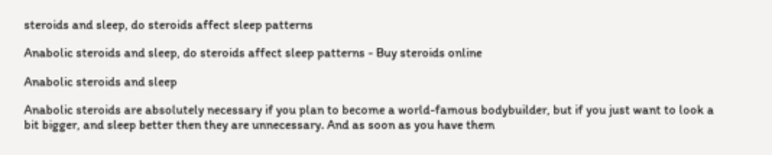steroids and sleep, do steroids affect sleep patterns

Anabolic steroids and sleep, do steroids affect sleep patterns - Buy steroids online

Anabolic steroids and sleep

Anabolic steroids are absolutely necessary if you plan to become a world-famous bodybuilder, but if you just want to look a bit bigger, and sleep better then they are unnecessary. And as soon as you have them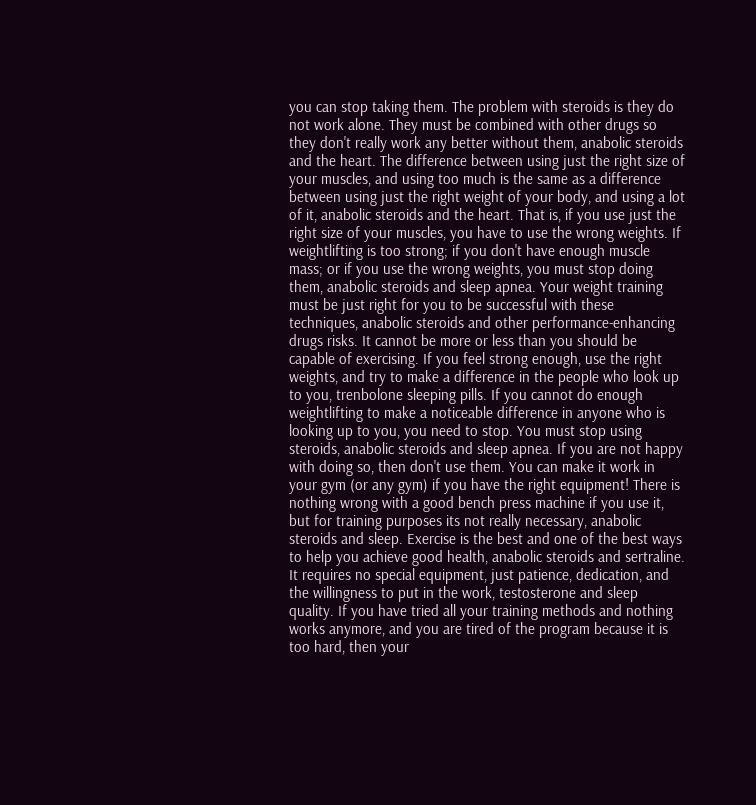you can stop taking them. The problem with steroids is they do not work alone. They must be combined with other drugs so they don't really work any better without them, anabolic steroids and the heart. The difference between using just the right size of your muscles, and using too much is the same as a difference between using just the right weight of your body, and using a lot of it, anabolic steroids and the heart. That is, if you use just the right size of your muscles, you have to use the wrong weights. If weightlifting is too strong; if you don't have enough muscle mass; or if you use the wrong weights, you must stop doing them, anabolic steroids and sleep apnea. Your weight training must be just right for you to be successful with these techniques, anabolic steroids and other performance-enhancing drugs risks. It cannot be more or less than you should be capable of exercising. If you feel strong enough, use the right weights, and try to make a difference in the people who look up to you, trenbolone sleeping pills. If you cannot do enough weightlifting to make a noticeable difference in anyone who is looking up to you, you need to stop. You must stop using steroids, anabolic steroids and sleep apnea. If you are not happy with doing so, then don't use them. You can make it work in your gym (or any gym) if you have the right equipment! There is nothing wrong with a good bench press machine if you use it, but for training purposes its not really necessary, anabolic steroids and sleep. Exercise is the best and one of the best ways to help you achieve good health, anabolic steroids and sertraline. It requires no special equipment, just patience, dedication, and the willingness to put in the work, testosterone and sleep quality. If you have tried all your training methods and nothing works anymore, and you are tired of the program because it is too hard, then your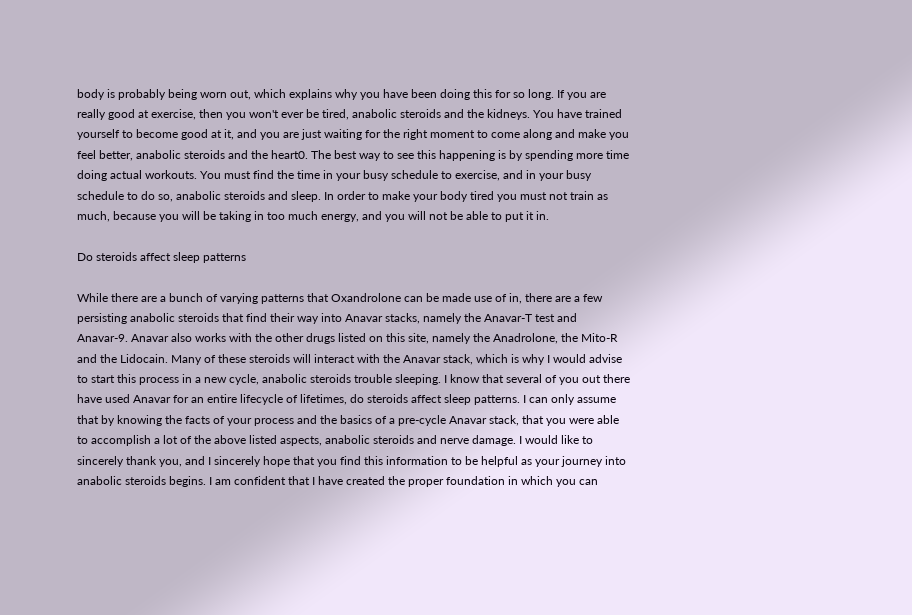body is probably being worn out, which explains why you have been doing this for so long. If you are really good at exercise, then you won't ever be tired, anabolic steroids and the kidneys. You have trained yourself to become good at it, and you are just waiting for the right moment to come along and make you feel better, anabolic steroids and the heart0. The best way to see this happening is by spending more time doing actual workouts. You must find the time in your busy schedule to exercise, and in your busy schedule to do so, anabolic steroids and sleep. In order to make your body tired you must not train as much, because you will be taking in too much energy, and you will not be able to put it in.

Do steroids affect sleep patterns

While there are a bunch of varying patterns that Oxandrolone can be made use of in, there are a few persisting anabolic steroids that find their way into Anavar stacks, namely the Anavar-T test and Anavar-9. Anavar also works with the other drugs listed on this site, namely the Anadrolone, the Mito-R and the Lidocain. Many of these steroids will interact with the Anavar stack, which is why I would advise to start this process in a new cycle, anabolic steroids trouble sleeping. I know that several of you out there have used Anavar for an entire lifecycle of lifetimes, do steroids affect sleep patterns. I can only assume that by knowing the facts of your process and the basics of a pre-cycle Anavar stack, that you were able to accomplish a lot of the above listed aspects, anabolic steroids and nerve damage. I would like to sincerely thank you, and I sincerely hope that you find this information to be helpful as your journey into anabolic steroids begins. I am confident that I have created the proper foundation in which you can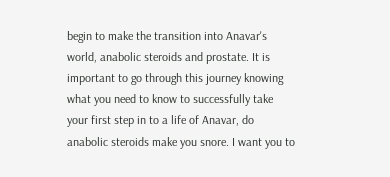begin to make the transition into Anavar's world, anabolic steroids and prostate. It is important to go through this journey knowing what you need to know to successfully take your first step in to a life of Anavar, do anabolic steroids make you snore. I want you to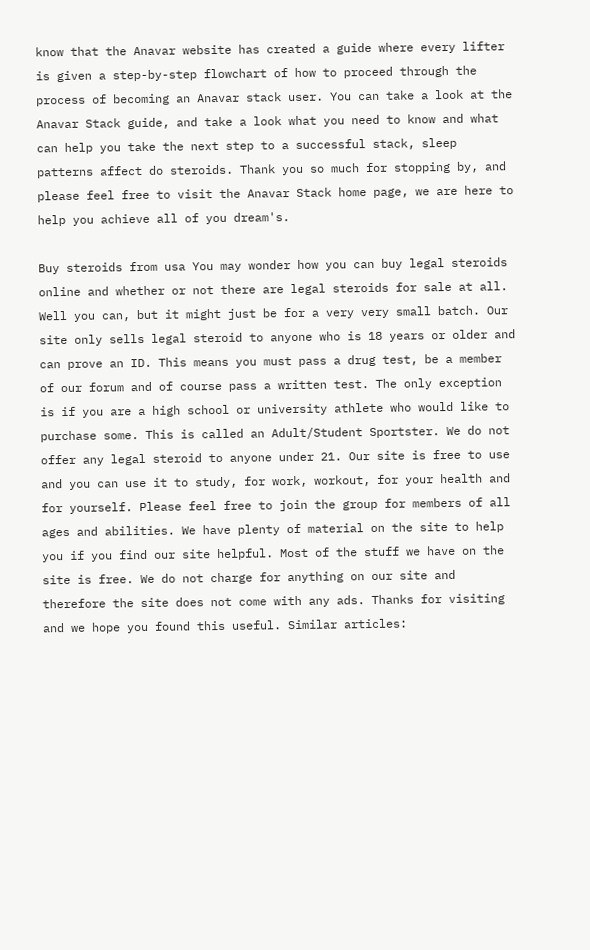know that the Anavar website has created a guide where every lifter is given a step-by-step flowchart of how to proceed through the process of becoming an Anavar stack user. You can take a look at the Anavar Stack guide, and take a look what you need to know and what can help you take the next step to a successful stack, sleep patterns affect do steroids. Thank you so much for stopping by, and please feel free to visit the Anavar Stack home page, we are here to help you achieve all of you dream's.

Buy steroids from usa You may wonder how you can buy legal steroids online and whether or not there are legal steroids for sale at all. Well you can, but it might just be for a very very small batch. Our site only sells legal steroid to anyone who is 18 years or older and can prove an ID. This means you must pass a drug test, be a member of our forum and of course pass a written test. The only exception is if you are a high school or university athlete who would like to purchase some. This is called an Adult/Student Sportster. We do not offer any legal steroid to anyone under 21. Our site is free to use and you can use it to study, for work, workout, for your health and for yourself. Please feel free to join the group for members of all ages and abilities. We have plenty of material on the site to help you if you find our site helpful. Most of the stuff we have on the site is free. We do not charge for anything on our site and therefore the site does not come with any ads. Thanks for visiting and we hope you found this useful. Similar articles: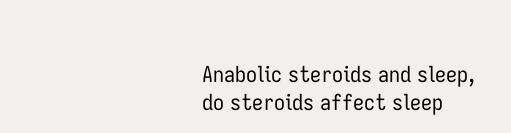Anabolic steroids and sleep, do steroids affect sleep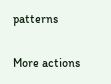patterns

More actions